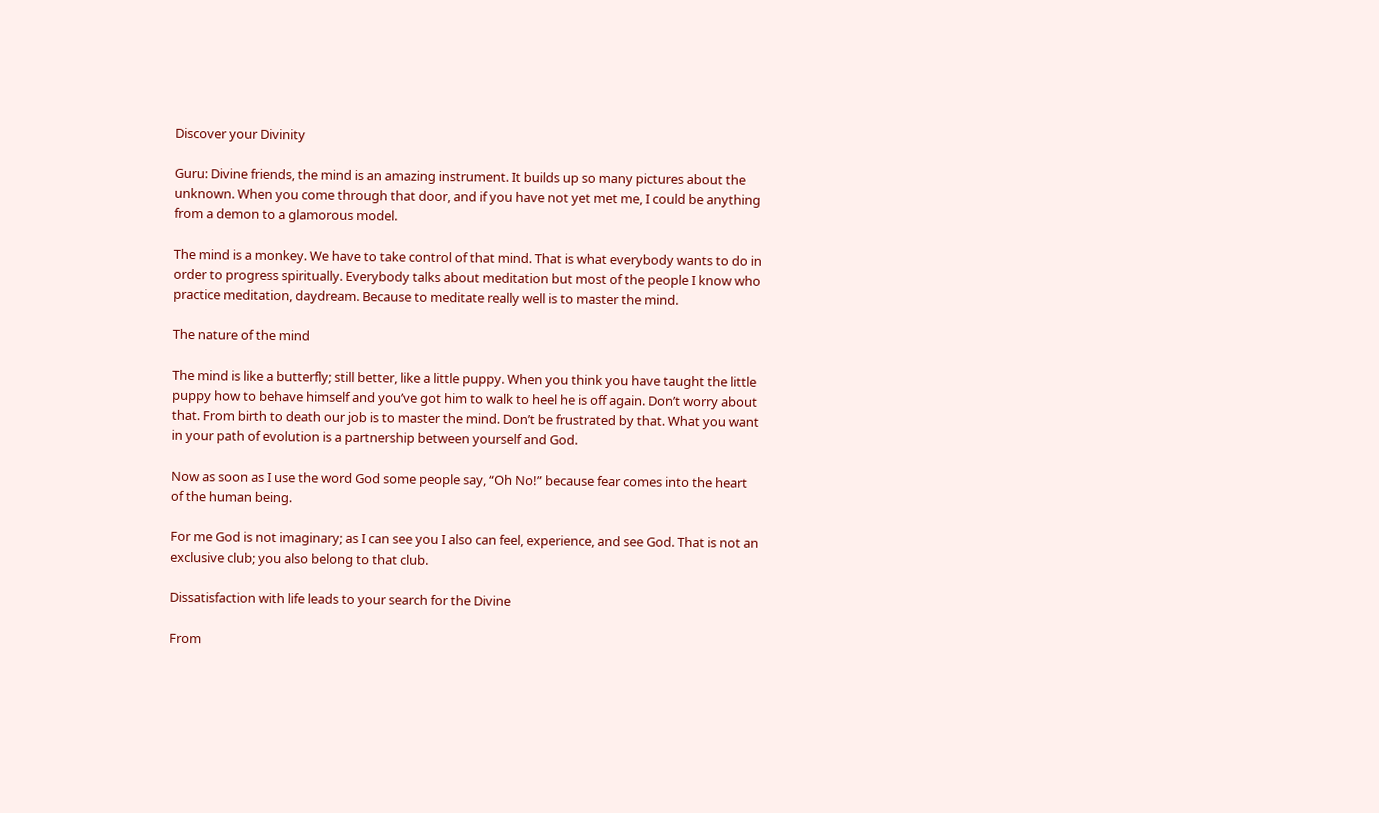Discover your Divinity

Guru: Divine friends, the mind is an amazing instrument. It builds up so many pictures about the unknown. When you come through that door, and if you have not yet met me, I could be anything from a demon to a glamorous model.

The mind is a monkey. We have to take control of that mind. That is what everybody wants to do in order to progress spiritually. Everybody talks about meditation but most of the people I know who practice meditation, daydream. Because to meditate really well is to master the mind.

The nature of the mind

The mind is like a butterfly; still better, like a little puppy. When you think you have taught the little puppy how to behave himself and you’ve got him to walk to heel he is off again. Don’t worry about that. From birth to death our job is to master the mind. Don’t be frustrated by that. What you want in your path of evolution is a partnership between yourself and God.

Now as soon as I use the word God some people say, “Oh No!” because fear comes into the heart of the human being.

For me God is not imaginary; as I can see you I also can feel, experience, and see God. That is not an exclusive club; you also belong to that club.

Dissatisfaction with life leads to your search for the Divine

From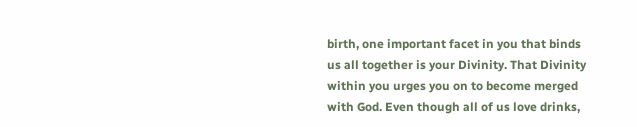birth, one important facet in you that binds us all together is your Divinity. That Divinity within you urges you on to become merged with God. Even though all of us love drinks,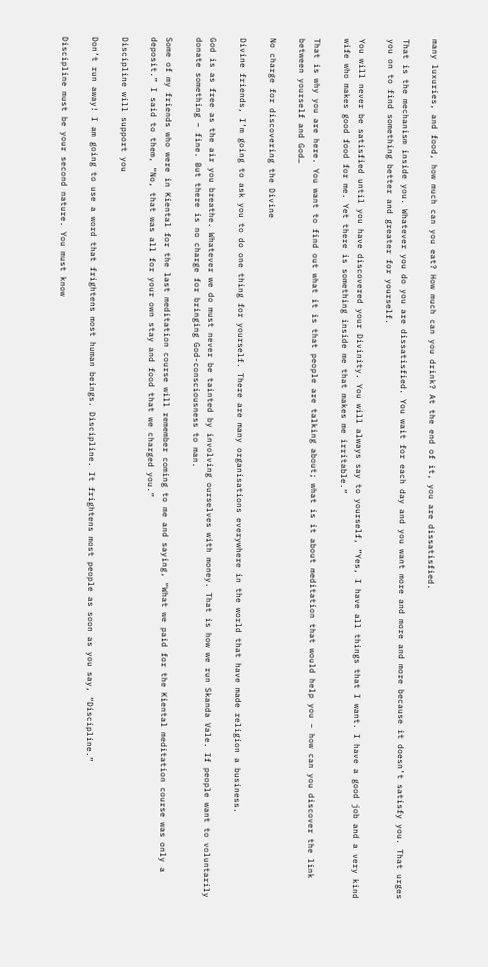many luxuries, and food, how much can you eat? How much can you drink? At the end of it, you are dissatisfied.

That is the mechanism inside you. Whatever you do you are dissatisfied. You wait for each day and you want more and more and more because it doesn’t satisfy you. That urges you on to find something better and greater for yourself.

You will never be satisfied until you have discovered your Divinity. You will always say to yourself, ”Yes, I have all things that I want. I have a good job and a very kind wife who makes good food for me. Yet there is something inside me that makes me irritable.”

That is why you are here. You want to find out what it is that people are talking about; what is it about meditation that would help you – how can you discover the link between yourself and God…

No charge for discovering the Divine

Divine friends, I’m going to ask you to do one thing for yourself. There are many organisations everywhere in the world that have made religion a business.

God is as free as the air you breathe. Whatever we do must never be tainted by involving ourselves with money. That is how we run Skanda Vale. If people want to voluntarily donate something – fine. But there is no charge for bringing God-consciousness to man.

Some of my friends who were in Kiental for the last meditation course will remember coming to me and saying, “What we paid for the Kiental meditation course was only a deposit.” I said to them, “No, that was all for your own stay and food that we charged you.”

Discipline will support you

Don’t run away! I am going to use a word that frightens most human beings. Discipline. It frightens most people as soon as you say, “Discipline.”

Discipline must be your second nature. You must know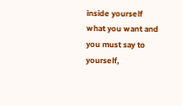inside yourself what you want and you must say to yourself,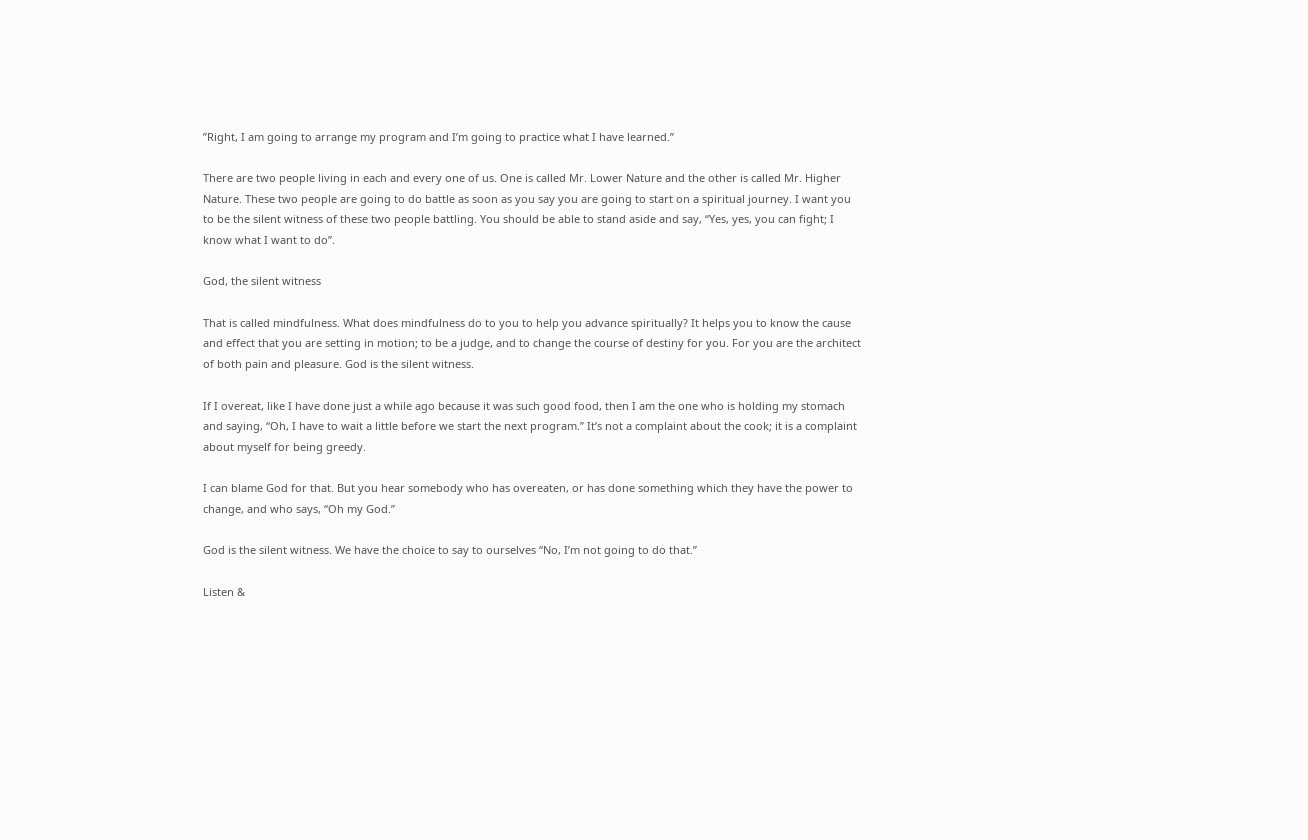”Right, I am going to arrange my program and I’m going to practice what I have learned.”

There are two people living in each and every one of us. One is called Mr. Lower Nature and the other is called Mr. Higher Nature. These two people are going to do battle as soon as you say you are going to start on a spiritual journey. I want you to be the silent witness of these two people battling. You should be able to stand aside and say, “Yes, yes, you can fight; I know what I want to do”.

God, the silent witness

That is called mindfulness. What does mindfulness do to you to help you advance spiritually? It helps you to know the cause and effect that you are setting in motion; to be a judge, and to change the course of destiny for you. For you are the architect of both pain and pleasure. God is the silent witness.

If I overeat, like I have done just a while ago because it was such good food, then I am the one who is holding my stomach and saying, “Oh, I have to wait a little before we start the next program.” It’s not a complaint about the cook; it is a complaint about myself for being greedy.

I can blame God for that. But you hear somebody who has overeaten, or has done something which they have the power to change, and who says, “Oh my God.”

God is the silent witness. We have the choice to say to ourselves “No, I’m not going to do that.”

Listen &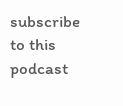subscribe to this podcast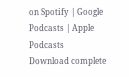on Spotify | Google Podcasts | Apple Podcasts
Download complete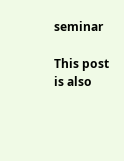seminar

This post is also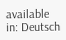available in: Deutsch